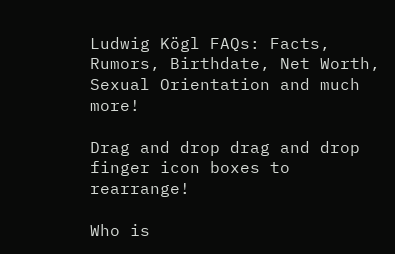Ludwig Kögl FAQs: Facts, Rumors, Birthdate, Net Worth, Sexual Orientation and much more!

Drag and drop drag and drop finger icon boxes to rearrange!

Who is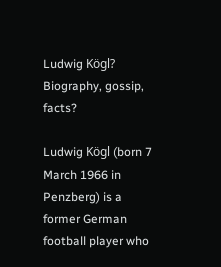Ludwig Kögl? Biography, gossip, facts?

Ludwig Kögl (born 7 March 1966 in Penzberg) is a former German football player who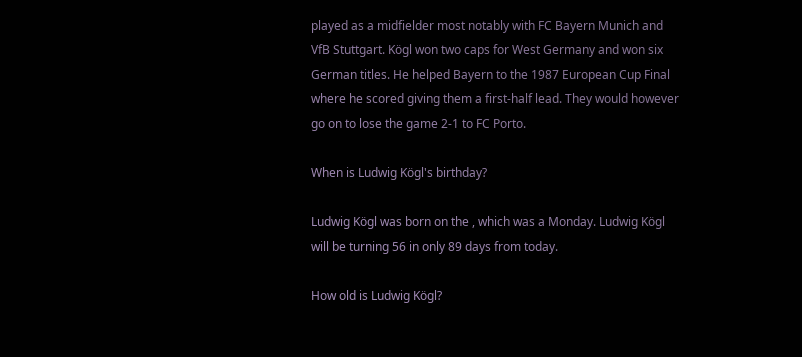played as a midfielder most notably with FC Bayern Munich and VfB Stuttgart. Kögl won two caps for West Germany and won six German titles. He helped Bayern to the 1987 European Cup Final where he scored giving them a first-half lead. They would however go on to lose the game 2-1 to FC Porto.

When is Ludwig Kögl's birthday?

Ludwig Kögl was born on the , which was a Monday. Ludwig Kögl will be turning 56 in only 89 days from today.

How old is Ludwig Kögl?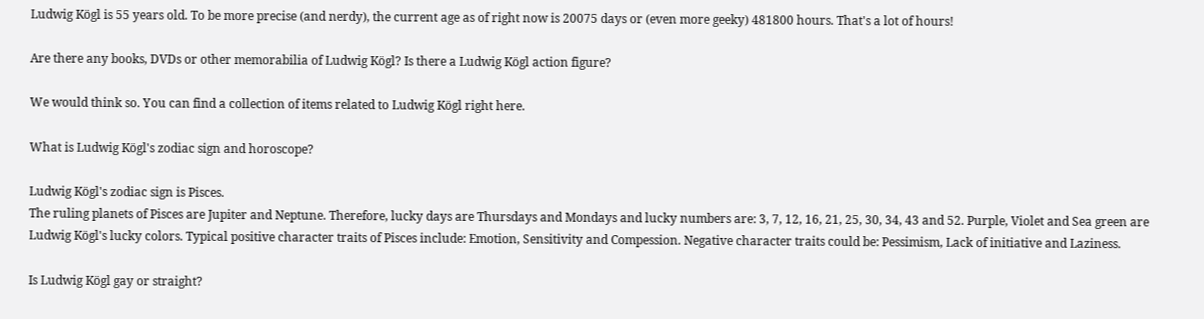Ludwig Kögl is 55 years old. To be more precise (and nerdy), the current age as of right now is 20075 days or (even more geeky) 481800 hours. That's a lot of hours!

Are there any books, DVDs or other memorabilia of Ludwig Kögl? Is there a Ludwig Kögl action figure?

We would think so. You can find a collection of items related to Ludwig Kögl right here.

What is Ludwig Kögl's zodiac sign and horoscope?

Ludwig Kögl's zodiac sign is Pisces.
The ruling planets of Pisces are Jupiter and Neptune. Therefore, lucky days are Thursdays and Mondays and lucky numbers are: 3, 7, 12, 16, 21, 25, 30, 34, 43 and 52. Purple, Violet and Sea green are Ludwig Kögl's lucky colors. Typical positive character traits of Pisces include: Emotion, Sensitivity and Compession. Negative character traits could be: Pessimism, Lack of initiative and Laziness.

Is Ludwig Kögl gay or straight?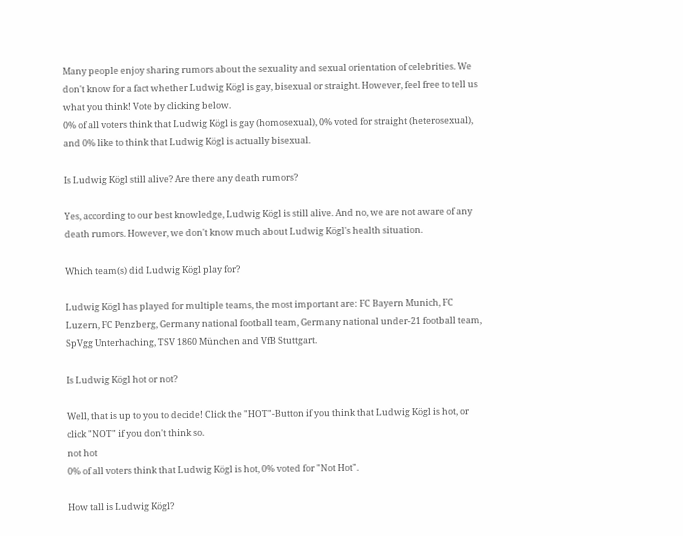Many people enjoy sharing rumors about the sexuality and sexual orientation of celebrities. We don't know for a fact whether Ludwig Kögl is gay, bisexual or straight. However, feel free to tell us what you think! Vote by clicking below.
0% of all voters think that Ludwig Kögl is gay (homosexual), 0% voted for straight (heterosexual), and 0% like to think that Ludwig Kögl is actually bisexual.

Is Ludwig Kögl still alive? Are there any death rumors?

Yes, according to our best knowledge, Ludwig Kögl is still alive. And no, we are not aware of any death rumors. However, we don't know much about Ludwig Kögl's health situation.

Which team(s) did Ludwig Kögl play for?

Ludwig Kögl has played for multiple teams, the most important are: FC Bayern Munich, FC Luzern, FC Penzberg, Germany national football team, Germany national under-21 football team, SpVgg Unterhaching, TSV 1860 München and VfB Stuttgart.

Is Ludwig Kögl hot or not?

Well, that is up to you to decide! Click the "HOT"-Button if you think that Ludwig Kögl is hot, or click "NOT" if you don't think so.
not hot
0% of all voters think that Ludwig Kögl is hot, 0% voted for "Not Hot".

How tall is Ludwig Kögl?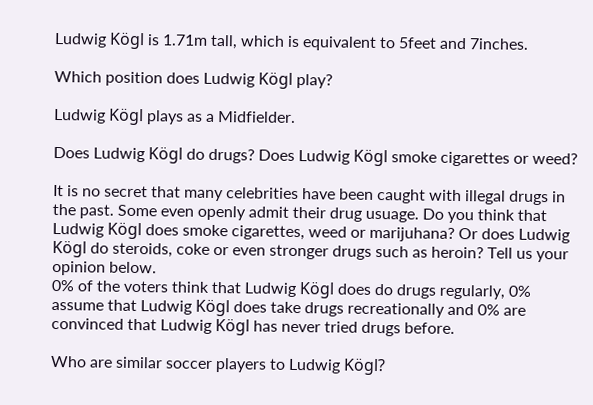Ludwig Kögl is 1.71m tall, which is equivalent to 5feet and 7inches.

Which position does Ludwig Kögl play?

Ludwig Kögl plays as a Midfielder.

Does Ludwig Kögl do drugs? Does Ludwig Kögl smoke cigarettes or weed?

It is no secret that many celebrities have been caught with illegal drugs in the past. Some even openly admit their drug usuage. Do you think that Ludwig Kögl does smoke cigarettes, weed or marijuhana? Or does Ludwig Kögl do steroids, coke or even stronger drugs such as heroin? Tell us your opinion below.
0% of the voters think that Ludwig Kögl does do drugs regularly, 0% assume that Ludwig Kögl does take drugs recreationally and 0% are convinced that Ludwig Kögl has never tried drugs before.

Who are similar soccer players to Ludwig Kögl?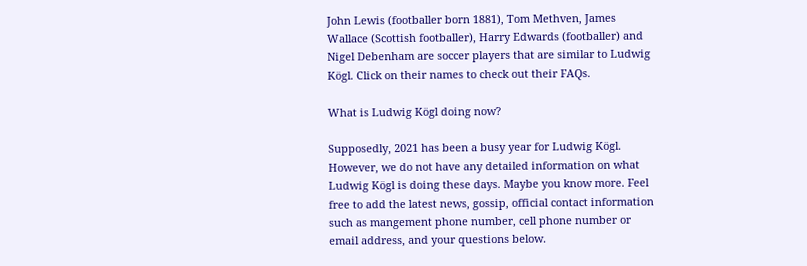John Lewis (footballer born 1881), Tom Methven, James Wallace (Scottish footballer), Harry Edwards (footballer) and Nigel Debenham are soccer players that are similar to Ludwig Kögl. Click on their names to check out their FAQs.

What is Ludwig Kögl doing now?

Supposedly, 2021 has been a busy year for Ludwig Kögl. However, we do not have any detailed information on what Ludwig Kögl is doing these days. Maybe you know more. Feel free to add the latest news, gossip, official contact information such as mangement phone number, cell phone number or email address, and your questions below.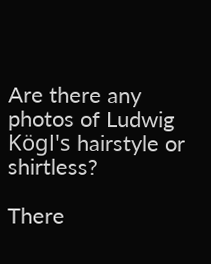Are there any photos of Ludwig Kögl's hairstyle or shirtless?

There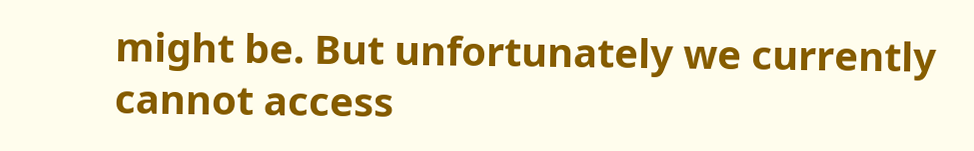might be. But unfortunately we currently cannot access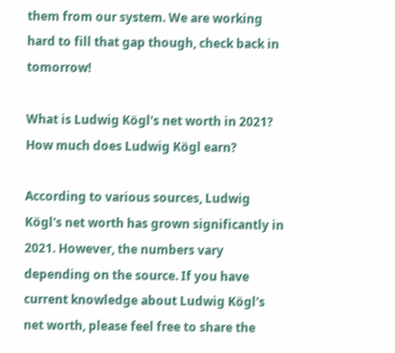them from our system. We are working hard to fill that gap though, check back in tomorrow!

What is Ludwig Kögl's net worth in 2021? How much does Ludwig Kögl earn?

According to various sources, Ludwig Kögl's net worth has grown significantly in 2021. However, the numbers vary depending on the source. If you have current knowledge about Ludwig Kögl's net worth, please feel free to share the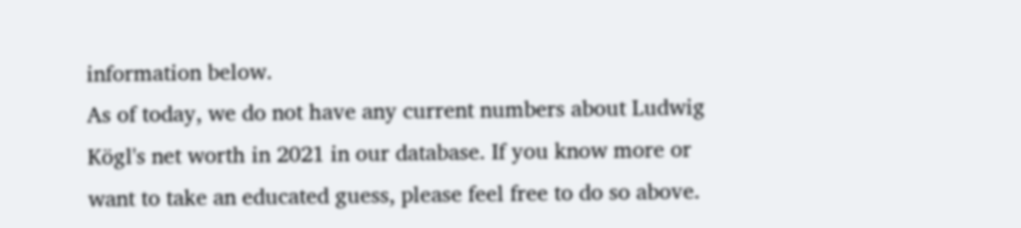information below.
As of today, we do not have any current numbers about Ludwig Kögl's net worth in 2021 in our database. If you know more or want to take an educated guess, please feel free to do so above.